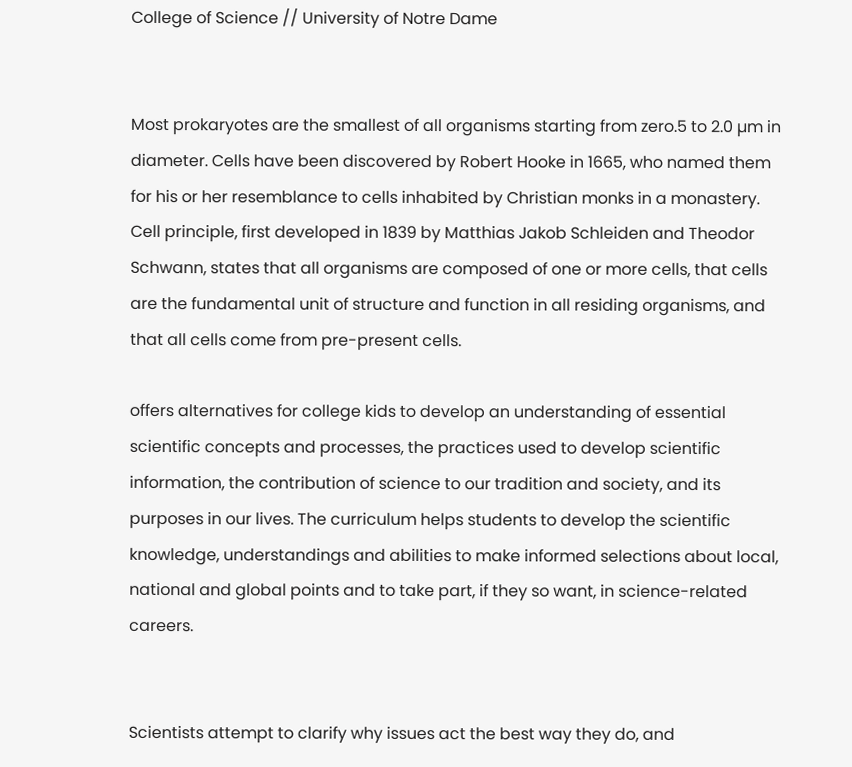College of Science // University of Notre Dame


Most prokaryotes are the smallest of all organisms starting from zero.5 to 2.0 µm in diameter. Cells have been discovered by Robert Hooke in 1665, who named them for his or her resemblance to cells inhabited by Christian monks in a monastery. Cell principle, first developed in 1839 by Matthias Jakob Schleiden and Theodor Schwann, states that all organisms are composed of one or more cells, that cells are the fundamental unit of structure and function in all residing organisms, and that all cells come from pre-present cells.

offers alternatives for college kids to develop an understanding of essential scientific concepts and processes, the practices used to develop scientific information, the contribution of science to our tradition and society, and its purposes in our lives. The curriculum helps students to develop the scientific knowledge, understandings and abilities to make informed selections about local, national and global points and to take part, if they so want, in science-related careers.


Scientists attempt to clarify why issues act the best way they do, and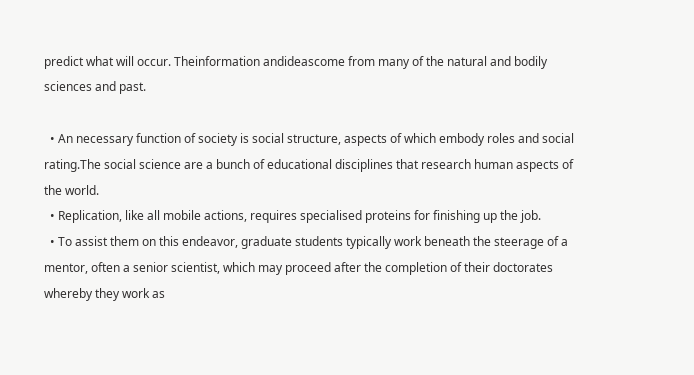predict what will occur. Theinformation andideascome from many of the natural and bodily sciences and past.

  • An necessary function of society is social structure, aspects of which embody roles and social rating.The social science are a bunch of educational disciplines that research human aspects of the world.
  • Replication, like all mobile actions, requires specialised proteins for finishing up the job.
  • To assist them on this endeavor, graduate students typically work beneath the steerage of a mentor, often a senior scientist, which may proceed after the completion of their doctorates whereby they work as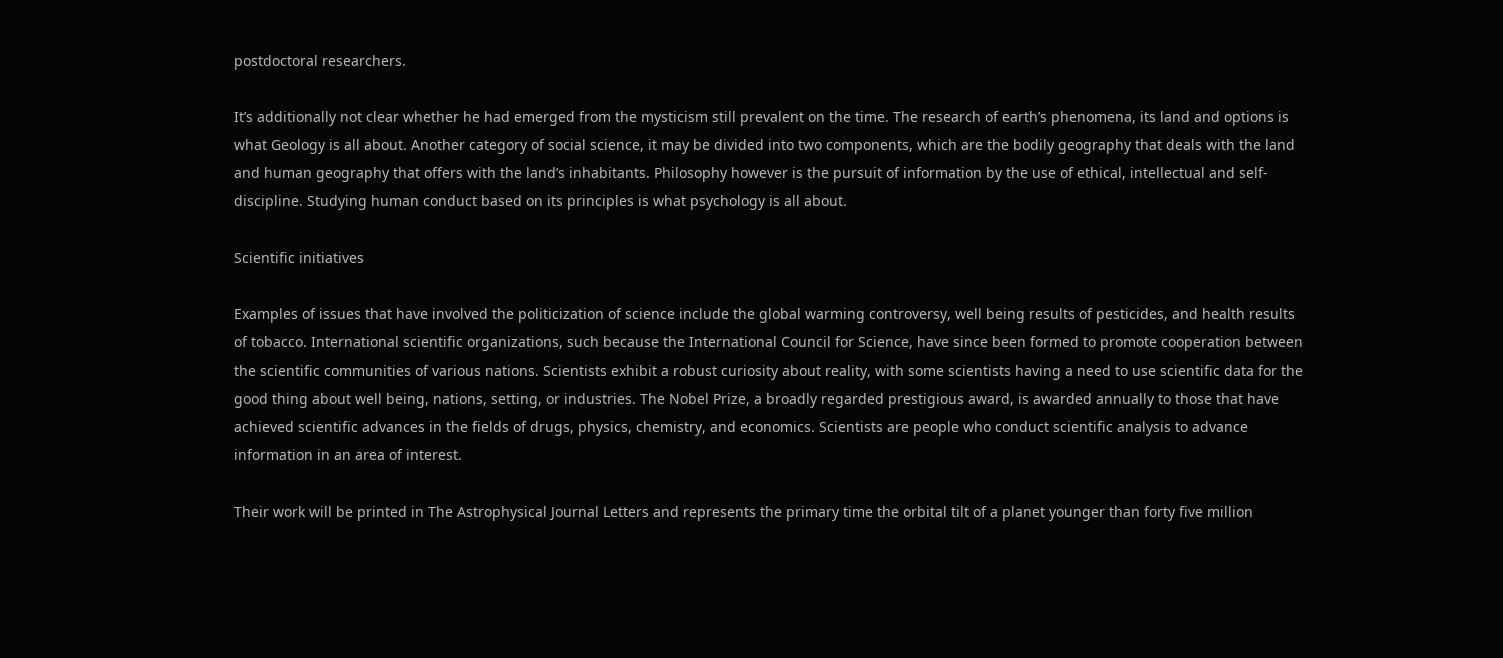postdoctoral researchers.

It’s additionally not clear whether he had emerged from the mysticism still prevalent on the time. The research of earth’s phenomena, its land and options is what Geology is all about. Another category of social science, it may be divided into two components, which are the bodily geography that deals with the land and human geography that offers with the land’s inhabitants. Philosophy however is the pursuit of information by the use of ethical, intellectual and self-discipline. Studying human conduct based on its principles is what psychology is all about.

Scientific initiatives

Examples of issues that have involved the politicization of science include the global warming controversy, well being results of pesticides, and health results of tobacco. International scientific organizations, such because the International Council for Science, have since been formed to promote cooperation between the scientific communities of various nations. Scientists exhibit a robust curiosity about reality, with some scientists having a need to use scientific data for the good thing about well being, nations, setting, or industries. The Nobel Prize, a broadly regarded prestigious award, is awarded annually to those that have achieved scientific advances in the fields of drugs, physics, chemistry, and economics. Scientists are people who conduct scientific analysis to advance information in an area of interest.

Their work will be printed in The Astrophysical Journal Letters and represents the primary time the orbital tilt of a planet younger than forty five million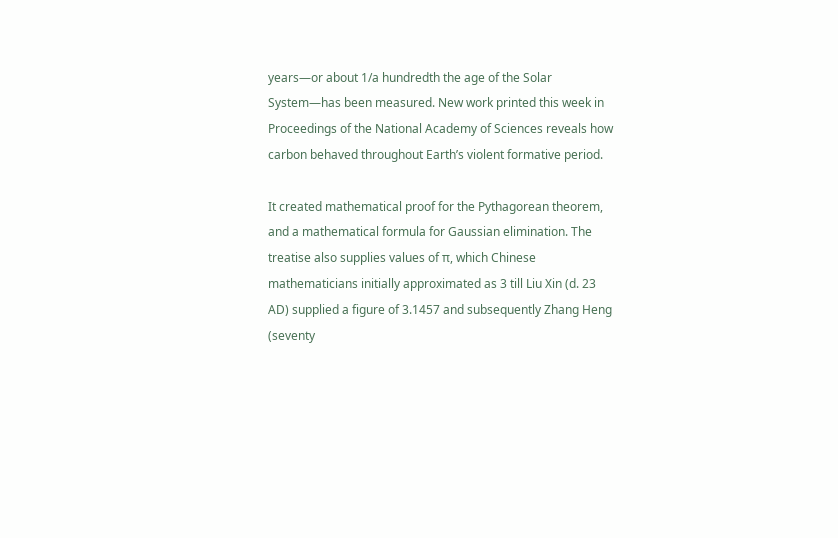years—or about 1/a hundredth the age of the Solar System—has been measured. New work printed this week in Proceedings of the National Academy of Sciences reveals how carbon behaved throughout Earth’s violent formative period.

It created mathematical proof for the Pythagorean theorem, and a mathematical formula for Gaussian elimination. The treatise also supplies values of π, which Chinese mathematicians initially approximated as 3 till Liu Xin (d. 23 AD) supplied a figure of 3.1457 and subsequently Zhang Heng (seventy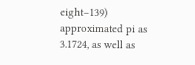eight–139) approximated pi as 3.1724, as well as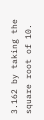3.162 by taking the square root of 10.